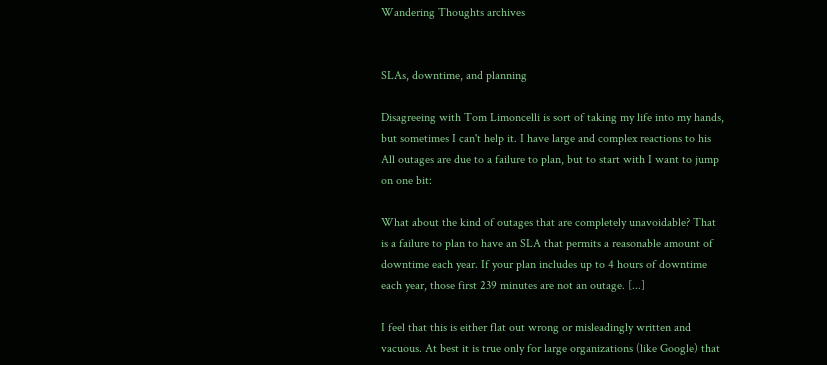Wandering Thoughts archives


SLAs, downtime, and planning

Disagreeing with Tom Limoncelli is sort of taking my life into my hands, but sometimes I can't help it. I have large and complex reactions to his All outages are due to a failure to plan, but to start with I want to jump on one bit:

What about the kind of outages that are completely unavoidable? That is a failure to plan to have an SLA that permits a reasonable amount of downtime each year. If your plan includes up to 4 hours of downtime each year, those first 239 minutes are not an outage. [...]

I feel that this is either flat out wrong or misleadingly written and vacuous. At best it is true only for large organizations (like Google) that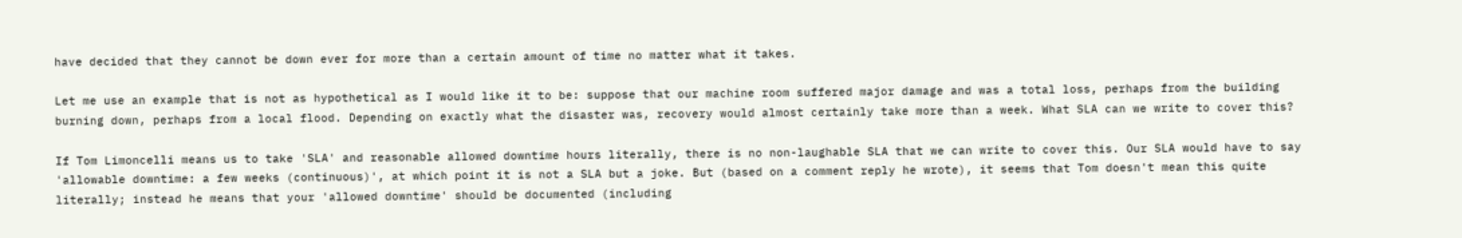have decided that they cannot be down ever for more than a certain amount of time no matter what it takes.

Let me use an example that is not as hypothetical as I would like it to be: suppose that our machine room suffered major damage and was a total loss, perhaps from the building burning down, perhaps from a local flood. Depending on exactly what the disaster was, recovery would almost certainly take more than a week. What SLA can we write to cover this?

If Tom Limoncelli means us to take 'SLA' and reasonable allowed downtime hours literally, there is no non-laughable SLA that we can write to cover this. Our SLA would have to say 'allowable downtime: a few weeks (continuous)', at which point it is not a SLA but a joke. But (based on a comment reply he wrote), it seems that Tom doesn't mean this quite literally; instead he means that your 'allowed downtime' should be documented (including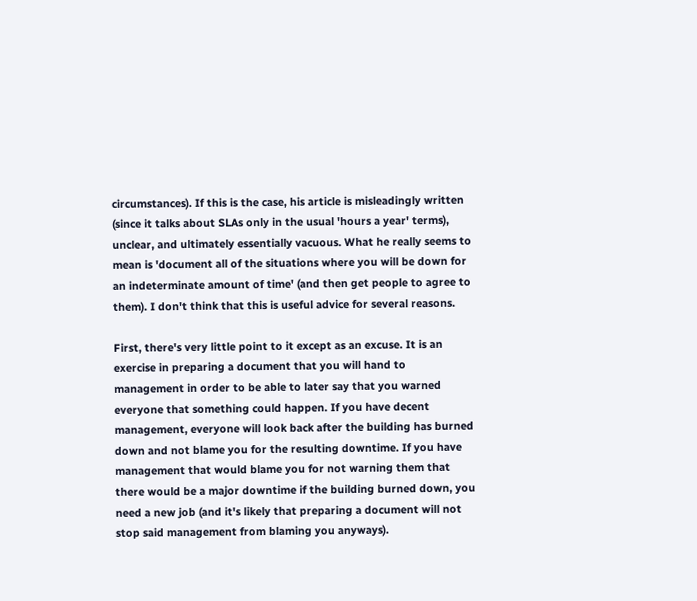circumstances). If this is the case, his article is misleadingly written (since it talks about SLAs only in the usual 'hours a year' terms), unclear, and ultimately essentially vacuous. What he really seems to mean is 'document all of the situations where you will be down for an indeterminate amount of time' (and then get people to agree to them). I don't think that this is useful advice for several reasons.

First, there's very little point to it except as an excuse. It is an exercise in preparing a document that you will hand to management in order to be able to later say that you warned everyone that something could happen. If you have decent management, everyone will look back after the building has burned down and not blame you for the resulting downtime. If you have management that would blame you for not warning them that there would be a major downtime if the building burned down, you need a new job (and it's likely that preparing a document will not stop said management from blaming you anyways).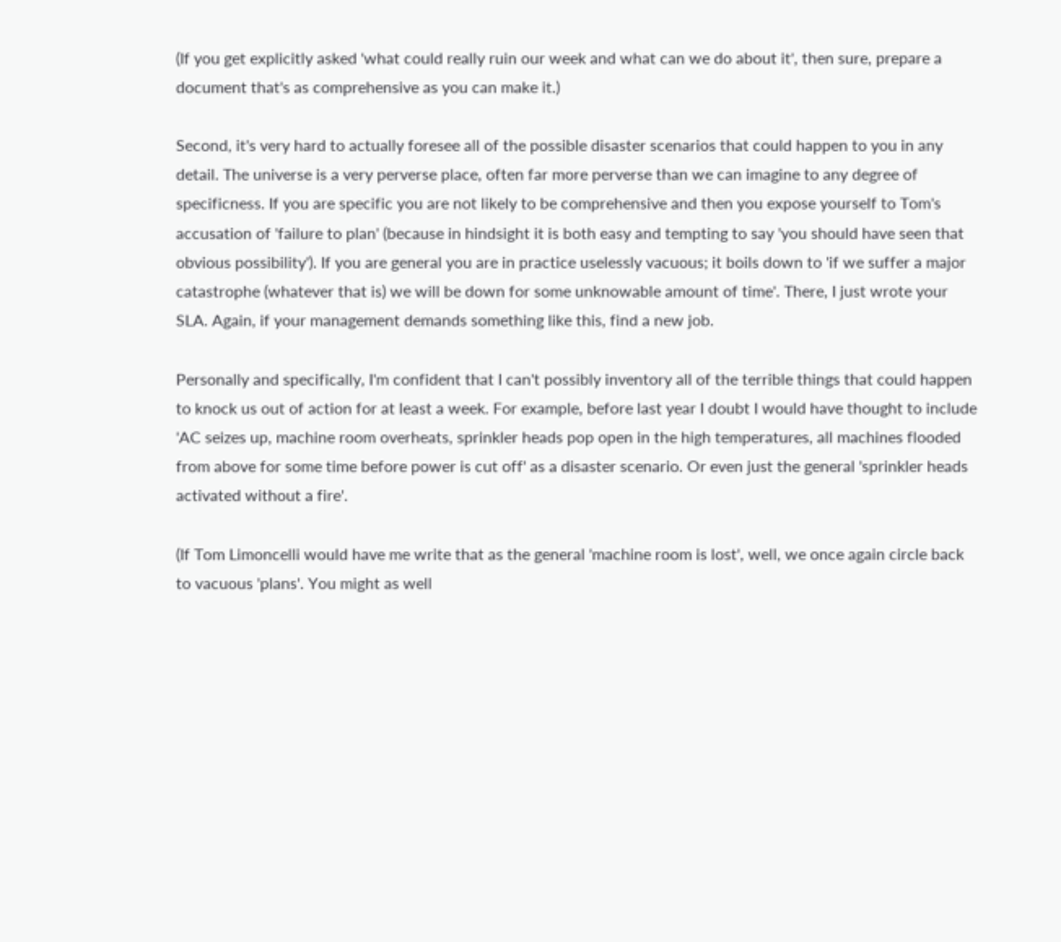(If you get explicitly asked 'what could really ruin our week and what can we do about it', then sure, prepare a document that's as comprehensive as you can make it.)

Second, it's very hard to actually foresee all of the possible disaster scenarios that could happen to you in any detail. The universe is a very perverse place, often far more perverse than we can imagine to any degree of specificness. If you are specific you are not likely to be comprehensive and then you expose yourself to Tom's accusation of 'failure to plan' (because in hindsight it is both easy and tempting to say 'you should have seen that obvious possibility'). If you are general you are in practice uselessly vacuous; it boils down to 'if we suffer a major catastrophe (whatever that is) we will be down for some unknowable amount of time'. There, I just wrote your SLA. Again, if your management demands something like this, find a new job.

Personally and specifically, I'm confident that I can't possibly inventory all of the terrible things that could happen to knock us out of action for at least a week. For example, before last year I doubt I would have thought to include 'AC seizes up, machine room overheats, sprinkler heads pop open in the high temperatures, all machines flooded from above for some time before power is cut off' as a disaster scenario. Or even just the general 'sprinkler heads activated without a fire'.

(If Tom Limoncelli would have me write that as the general 'machine room is lost', well, we once again circle back to vacuous 'plans'. You might as well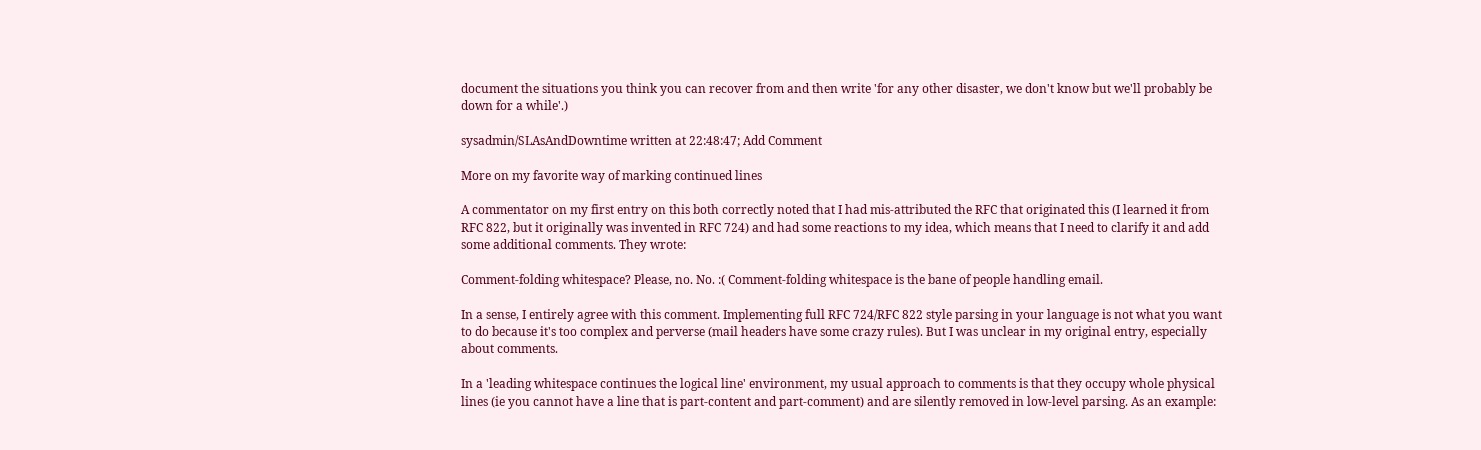document the situations you think you can recover from and then write 'for any other disaster, we don't know but we'll probably be down for a while'.)

sysadmin/SLAsAndDowntime written at 22:48:47; Add Comment

More on my favorite way of marking continued lines

A commentator on my first entry on this both correctly noted that I had mis-attributed the RFC that originated this (I learned it from RFC 822, but it originally was invented in RFC 724) and had some reactions to my idea, which means that I need to clarify it and add some additional comments. They wrote:

Comment-folding whitespace? Please, no. No. :( Comment-folding whitespace is the bane of people handling email.

In a sense, I entirely agree with this comment. Implementing full RFC 724/RFC 822 style parsing in your language is not what you want to do because it's too complex and perverse (mail headers have some crazy rules). But I was unclear in my original entry, especially about comments.

In a 'leading whitespace continues the logical line' environment, my usual approach to comments is that they occupy whole physical lines (ie you cannot have a line that is part-content and part-comment) and are silently removed in low-level parsing. As an example: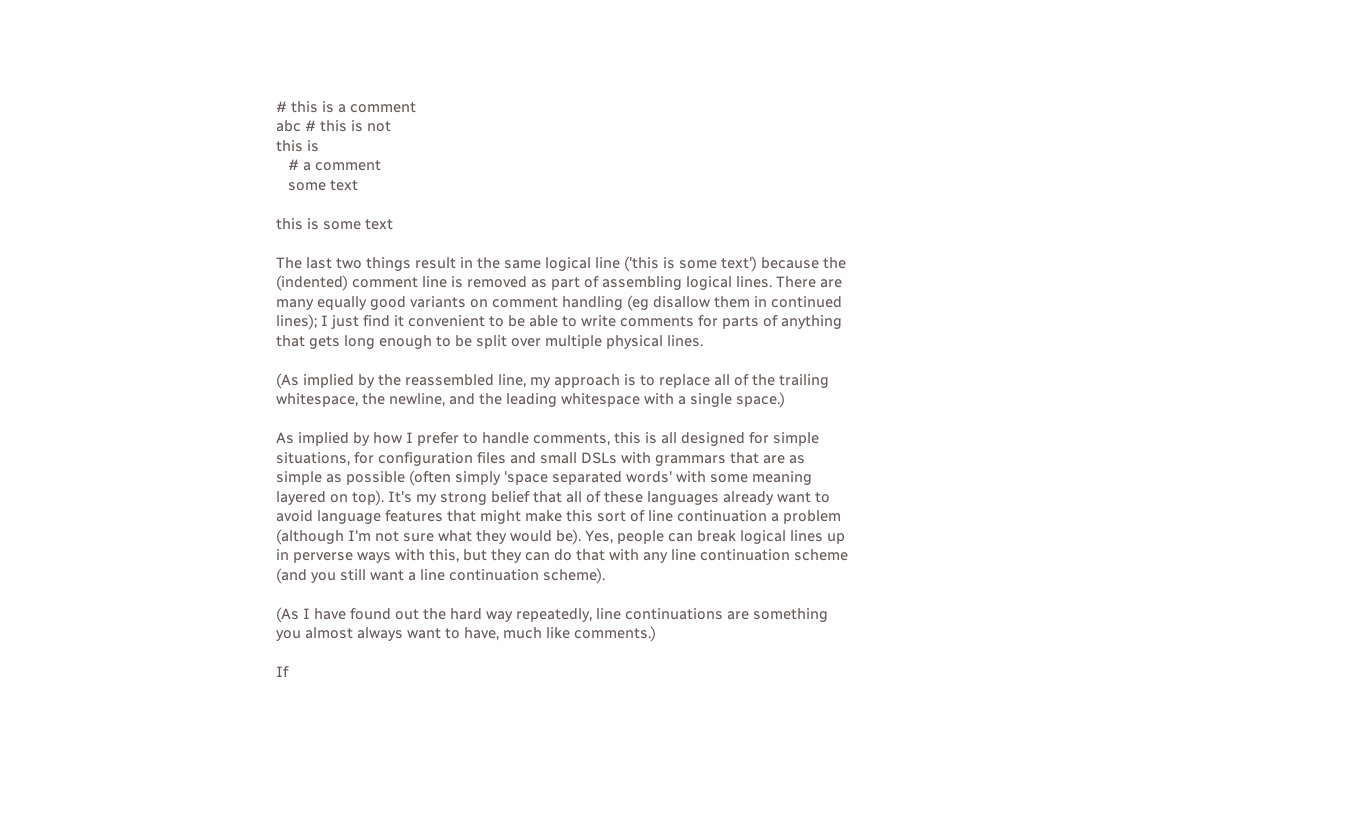# this is a comment
abc # this is not
this is
   # a comment
   some text

this is some text

The last two things result in the same logical line ('this is some text') because the (indented) comment line is removed as part of assembling logical lines. There are many equally good variants on comment handling (eg disallow them in continued lines); I just find it convenient to be able to write comments for parts of anything that gets long enough to be split over multiple physical lines.

(As implied by the reassembled line, my approach is to replace all of the trailing whitespace, the newline, and the leading whitespace with a single space.)

As implied by how I prefer to handle comments, this is all designed for simple situations, for configuration files and small DSLs with grammars that are as simple as possible (often simply 'space separated words' with some meaning layered on top). It's my strong belief that all of these languages already want to avoid language features that might make this sort of line continuation a problem (although I'm not sure what they would be). Yes, people can break logical lines up in perverse ways with this, but they can do that with any line continuation scheme (and you still want a line continuation scheme).

(As I have found out the hard way repeatedly, line continuations are something you almost always want to have, much like comments.)

If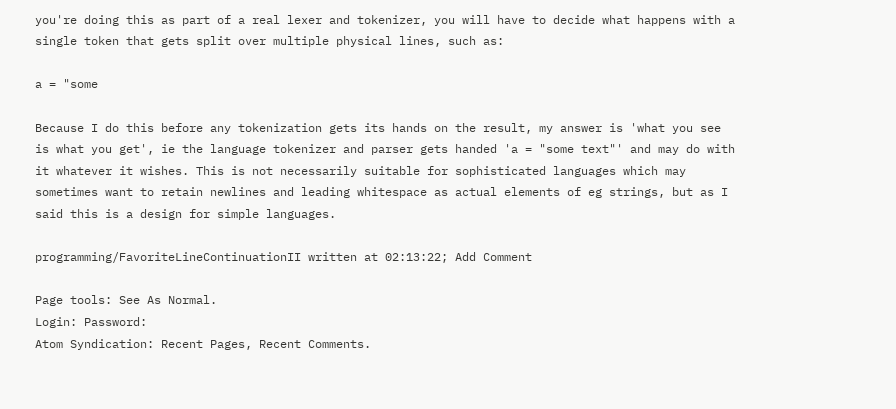you're doing this as part of a real lexer and tokenizer, you will have to decide what happens with a single token that gets split over multiple physical lines, such as:

a = "some

Because I do this before any tokenization gets its hands on the result, my answer is 'what you see is what you get', ie the language tokenizer and parser gets handed 'a = "some text"' and may do with it whatever it wishes. This is not necessarily suitable for sophisticated languages which may sometimes want to retain newlines and leading whitespace as actual elements of eg strings, but as I said this is a design for simple languages.

programming/FavoriteLineContinuationII written at 02:13:22; Add Comment

Page tools: See As Normal.
Login: Password:
Atom Syndication: Recent Pages, Recent Comments.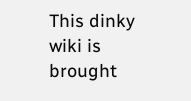This dinky wiki is brought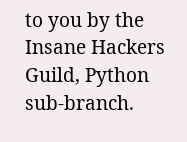to you by the Insane Hackers Guild, Python sub-branch.